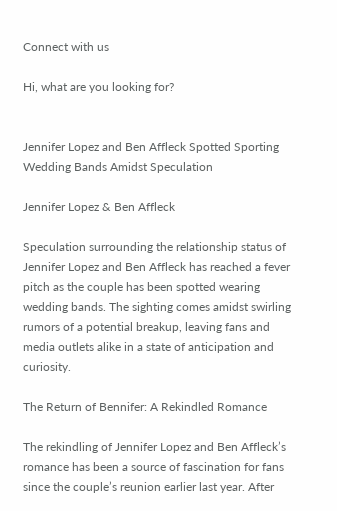Connect with us

Hi, what are you looking for?


Jennifer Lopez and Ben Affleck Spotted Sporting Wedding Bands Amidst Speculation

Jennifer Lopez & Ben Affleck

Speculation surrounding the relationship status of Jennifer Lopez and Ben Affleck has reached a fever pitch as the couple has been spotted wearing wedding bands. The sighting comes amidst swirling rumors of a potential breakup, leaving fans and media outlets alike in a state of anticipation and curiosity.

The Return of Bennifer: A Rekindled Romance

The rekindling of Jennifer Lopez and Ben Affleck’s romance has been a source of fascination for fans since the couple’s reunion earlier last year. After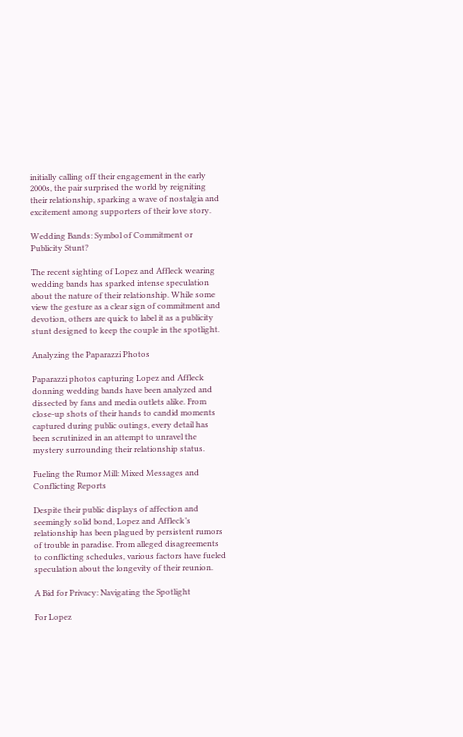initially calling off their engagement in the early 2000s, the pair surprised the world by reigniting their relationship, sparking a wave of nostalgia and excitement among supporters of their love story.

Wedding Bands: Symbol of Commitment or Publicity Stunt?

The recent sighting of Lopez and Affleck wearing wedding bands has sparked intense speculation about the nature of their relationship. While some view the gesture as a clear sign of commitment and devotion, others are quick to label it as a publicity stunt designed to keep the couple in the spotlight.

Analyzing the Paparazzi Photos

Paparazzi photos capturing Lopez and Affleck donning wedding bands have been analyzed and dissected by fans and media outlets alike. From close-up shots of their hands to candid moments captured during public outings, every detail has been scrutinized in an attempt to unravel the mystery surrounding their relationship status.

Fueling the Rumor Mill: Mixed Messages and Conflicting Reports

Despite their public displays of affection and seemingly solid bond, Lopez and Affleck’s relationship has been plagued by persistent rumors of trouble in paradise. From alleged disagreements to conflicting schedules, various factors have fueled speculation about the longevity of their reunion.

A Bid for Privacy: Navigating the Spotlight

For Lopez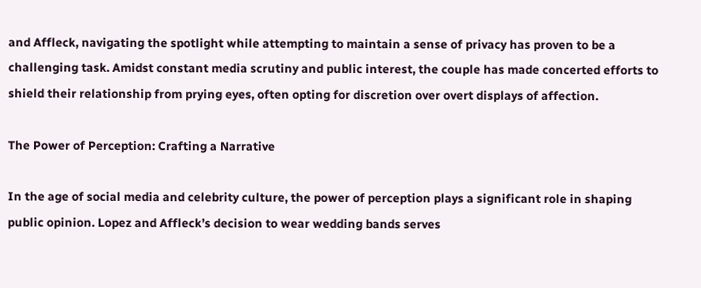and Affleck, navigating the spotlight while attempting to maintain a sense of privacy has proven to be a challenging task. Amidst constant media scrutiny and public interest, the couple has made concerted efforts to shield their relationship from prying eyes, often opting for discretion over overt displays of affection.

The Power of Perception: Crafting a Narrative

In the age of social media and celebrity culture, the power of perception plays a significant role in shaping public opinion. Lopez and Affleck’s decision to wear wedding bands serves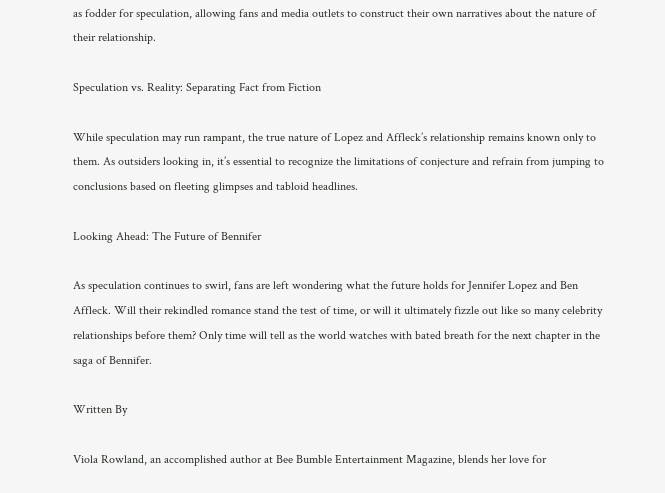as fodder for speculation, allowing fans and media outlets to construct their own narratives about the nature of their relationship.

Speculation vs. Reality: Separating Fact from Fiction

While speculation may run rampant, the true nature of Lopez and Affleck’s relationship remains known only to them. As outsiders looking in, it’s essential to recognize the limitations of conjecture and refrain from jumping to conclusions based on fleeting glimpses and tabloid headlines.

Looking Ahead: The Future of Bennifer

As speculation continues to swirl, fans are left wondering what the future holds for Jennifer Lopez and Ben Affleck. Will their rekindled romance stand the test of time, or will it ultimately fizzle out like so many celebrity relationships before them? Only time will tell as the world watches with bated breath for the next chapter in the saga of Bennifer.

Written By

Viola Rowland, an accomplished author at Bee Bumble Entertainment Magazine, blends her love for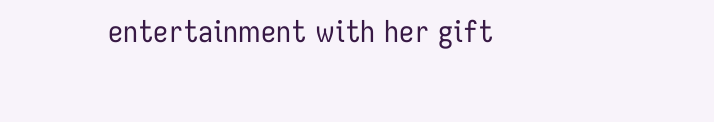entertainment with her gift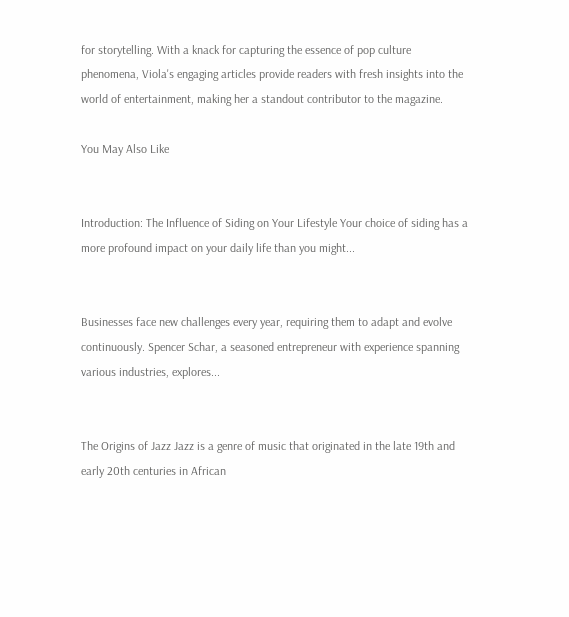for storytelling. With a knack for capturing the essence of pop culture phenomena, Viola's engaging articles provide readers with fresh insights into the world of entertainment, making her a standout contributor to the magazine.

You May Also Like


Introduction: The Influence of Siding on Your Lifestyle Your choice of siding has a more profound impact on your daily life than you might...


Businesses face new challenges every year, requiring them to adapt and evolve continuously. Spencer Schar, a seasoned entrepreneur with experience spanning various industries, explores...


The Origins of Jazz Jazz is a genre of music that originated in the late 19th and early 20th centuries in African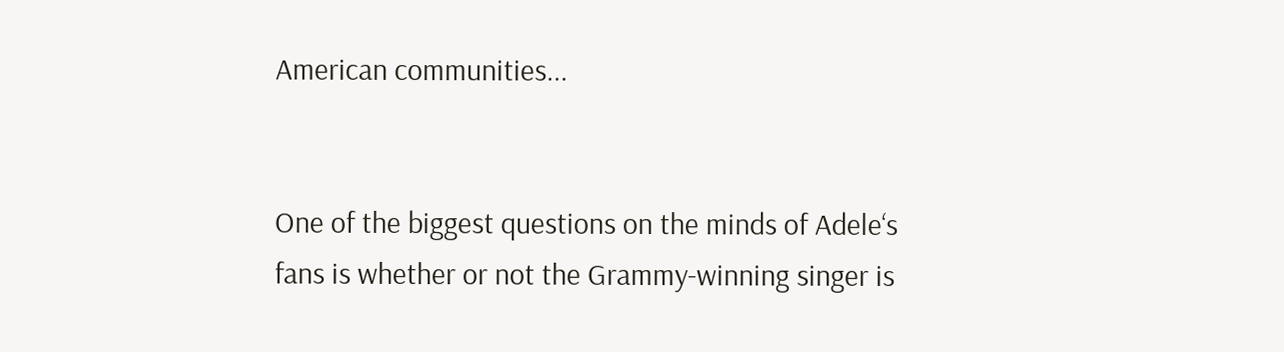American communities...


One of the biggest questions on the minds of Adele‘s fans is whether or not the Grammy-winning singer is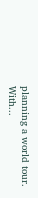planning a world tour. With...